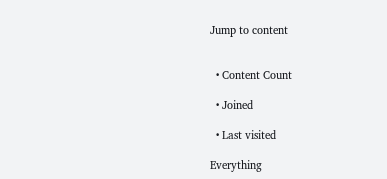Jump to content


  • Content Count

  • Joined

  • Last visited

Everything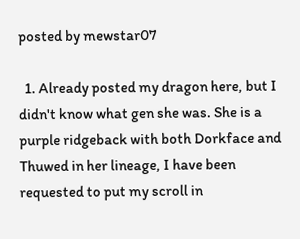posted by mewstar07

  1. Already posted my dragon here, but I didn't know what gen she was. She is a purple ridgeback with both Dorkface and Thuwed in her lineage, I have been requested to put my scroll in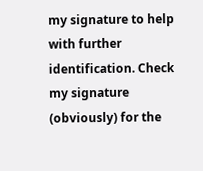my signature to help with further identification. Check my signature (obviously) for the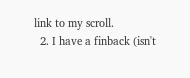link to my scroll.
  2. I have a finback (isn't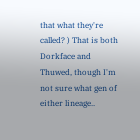that what they're called? ) That is both Dorkface and Thuwed, though I'm not sure what gen of either lineage..